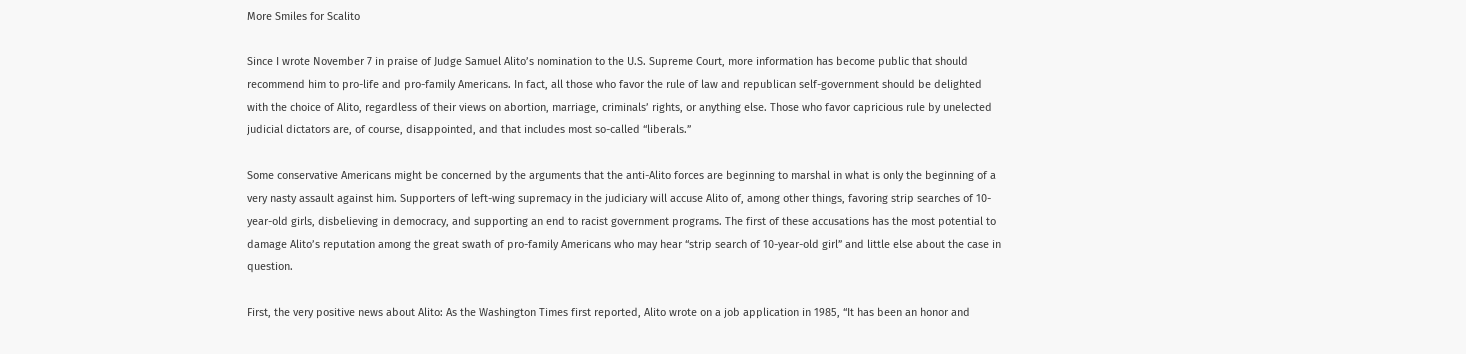More Smiles for Scalito

Since I wrote November 7 in praise of Judge Samuel Alito’s nomination to the U.S. Supreme Court, more information has become public that should recommend him to pro-life and pro-family Americans. In fact, all those who favor the rule of law and republican self-government should be delighted with the choice of Alito, regardless of their views on abortion, marriage, criminals’ rights, or anything else. Those who favor capricious rule by unelected judicial dictators are, of course, disappointed, and that includes most so-called “liberals.”

Some conservative Americans might be concerned by the arguments that the anti-Alito forces are beginning to marshal in what is only the beginning of a very nasty assault against him. Supporters of left-wing supremacy in the judiciary will accuse Alito of, among other things, favoring strip searches of 10-year-old girls, disbelieving in democracy, and supporting an end to racist government programs. The first of these accusations has the most potential to damage Alito’s reputation among the great swath of pro-family Americans who may hear “strip search of 10-year-old girl” and little else about the case in question.

First, the very positive news about Alito: As the Washington Times first reported, Alito wrote on a job application in 1985, “It has been an honor and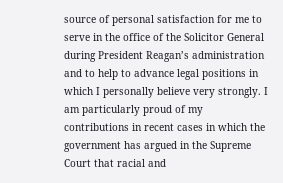source of personal satisfaction for me to serve in the office of the Solicitor General during President Reagan’s administration and to help to advance legal positions in which I personally believe very strongly. I am particularly proud of my contributions in recent cases in which the government has argued in the Supreme Court that racial and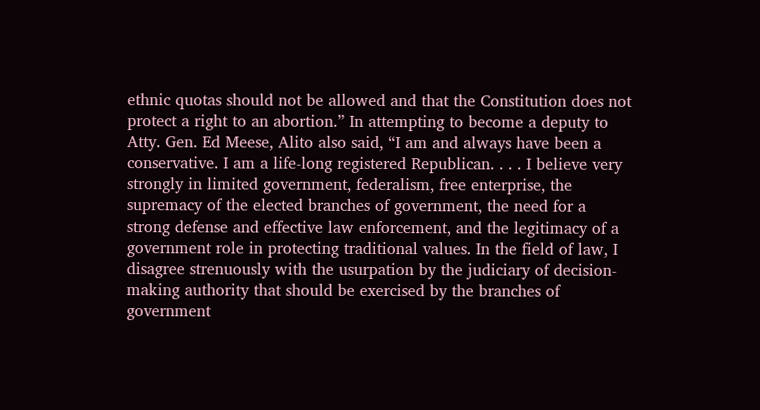ethnic quotas should not be allowed and that the Constitution does not protect a right to an abortion.” In attempting to become a deputy to Atty. Gen. Ed Meese, Alito also said, “I am and always have been a conservative. I am a life-long registered Republican. . . . I believe very strongly in limited government, federalism, free enterprise, the supremacy of the elected branches of government, the need for a strong defense and effective law enforcement, and the legitimacy of a government role in protecting traditional values. In the field of law, I disagree strenuously with the usurpation by the judiciary of decision-making authority that should be exercised by the branches of government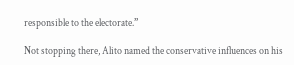responsible to the electorate.”

Not stopping there, Alito named the conservative influences on his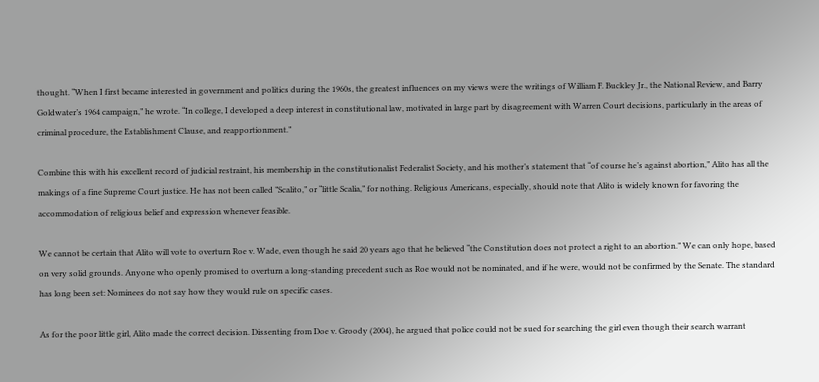thought. “When I first became interested in government and politics during the 1960s, the greatest influences on my views were the writings of William F. Buckley Jr., the National Review, and Barry Goldwater’s 1964 campaign,” he wrote. “In college, I developed a deep interest in constitutional law, motivated in large part by disagreement with Warren Court decisions, particularly in the areas of criminal procedure, the Establishment Clause, and reapportionment.”

Combine this with his excellent record of judicial restraint, his membership in the constitutionalist Federalist Society, and his mother’s statement that “of course he’s against abortion,” Alito has all the makings of a fine Supreme Court justice. He has not been called ”Scalito,” or “little Scalia,” for nothing. Religious Americans, especially, should note that Alito is widely known for favoring the accommodation of religious belief and expression whenever feasible.

We cannot be certain that Alito will vote to overturn Roe v. Wade, even though he said 20 years ago that he believed “the Constitution does not protect a right to an abortion.” We can only hope, based on very solid grounds. Anyone who openly promised to overturn a long-standing precedent such as Roe would not be nominated, and if he were, would not be confirmed by the Senate. The standard has long been set: Nominees do not say how they would rule on specific cases.

As for the poor little girl, Alito made the correct decision. Dissenting from Doe v. Groody (2004), he argued that police could not be sued for searching the girl even though their search warrant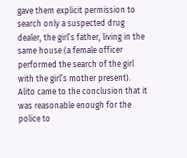gave them explicit permission to search only a suspected drug dealer, the girl’s father, living in the same house (a female officer performed the search of the girl with the girl’s mother present). Alito came to the conclusion that it was reasonable enough for the police to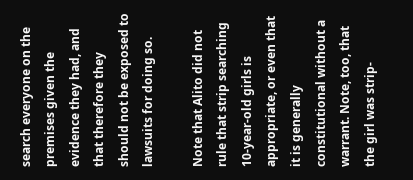search everyone on the premises given the evidence they had, and that therefore they should not be exposed to lawsuits for doing so.

Note that Alito did not rule that strip searching 10-year-old girls is appropriate, or even that it is generally constitutional without a warrant. Note, too, that the girl was strip-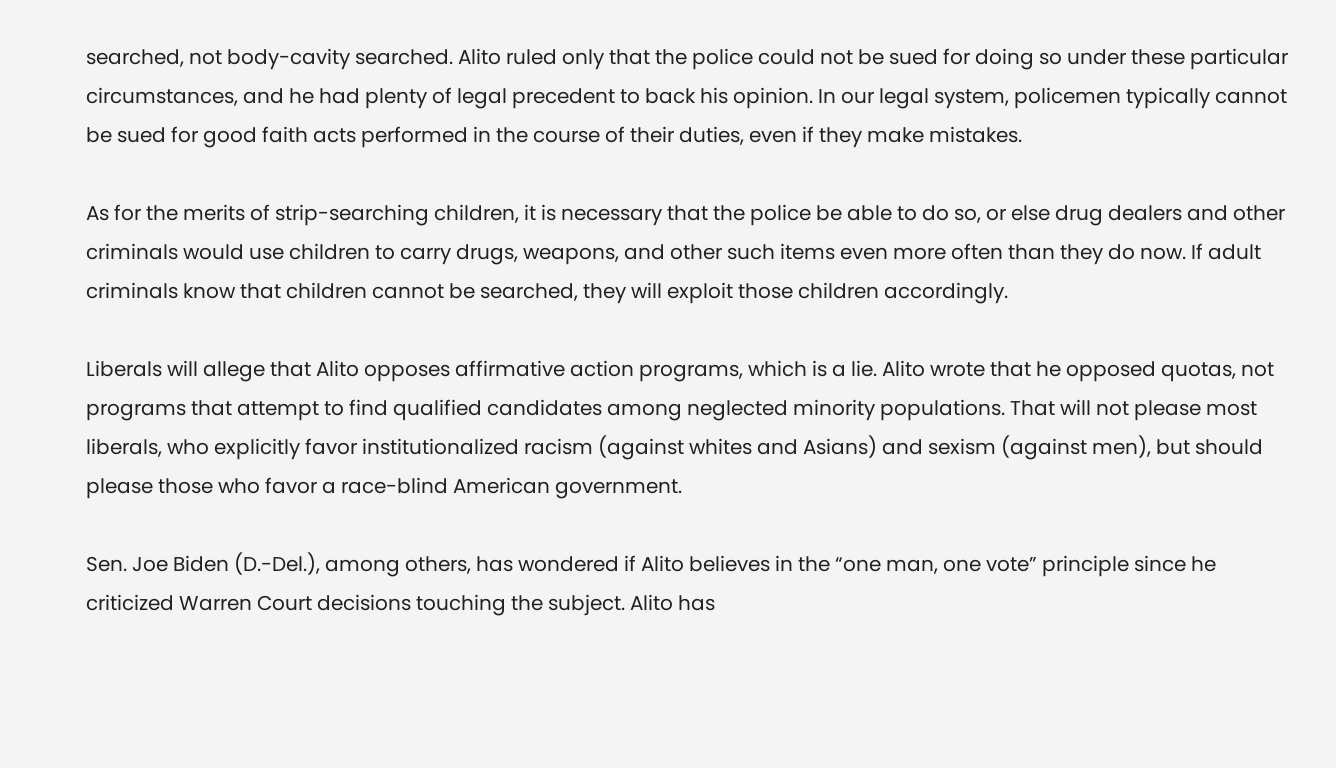searched, not body-cavity searched. Alito ruled only that the police could not be sued for doing so under these particular circumstances, and he had plenty of legal precedent to back his opinion. In our legal system, policemen typically cannot be sued for good faith acts performed in the course of their duties, even if they make mistakes.

As for the merits of strip-searching children, it is necessary that the police be able to do so, or else drug dealers and other criminals would use children to carry drugs, weapons, and other such items even more often than they do now. If adult criminals know that children cannot be searched, they will exploit those children accordingly.

Liberals will allege that Alito opposes affirmative action programs, which is a lie. Alito wrote that he opposed quotas, not programs that attempt to find qualified candidates among neglected minority populations. That will not please most liberals, who explicitly favor institutionalized racism (against whites and Asians) and sexism (against men), but should please those who favor a race-blind American government.

Sen. Joe Biden (D.-Del.), among others, has wondered if Alito believes in the “one man, one vote” principle since he criticized Warren Court decisions touching the subject. Alito has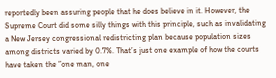reportedly been assuring people that he does believe in it. However, the Supreme Court did some silly things with this principle, such as invalidating a New Jersey congressional redistricting plan because population sizes among districts varied by 0.7%. That’s just one example of how the courts have taken the ”one man, one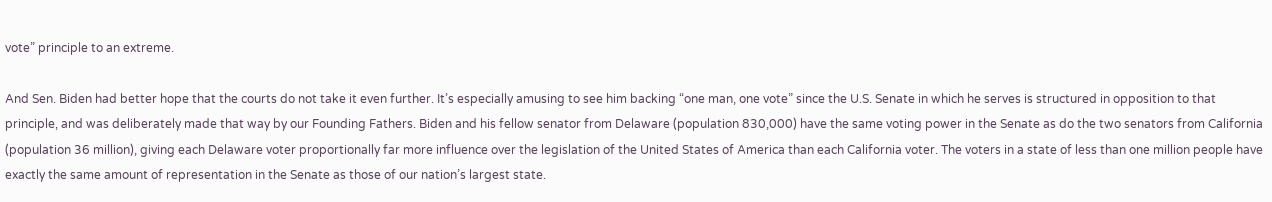vote” principle to an extreme.

And Sen. Biden had better hope that the courts do not take it even further. It’s especially amusing to see him backing “one man, one vote” since the U.S. Senate in which he serves is structured in opposition to that principle, and was deliberately made that way by our Founding Fathers. Biden and his fellow senator from Delaware (population 830,000) have the same voting power in the Senate as do the two senators from California (population 36 million), giving each Delaware voter proportionally far more influence over the legislation of the United States of America than each California voter. The voters in a state of less than one million people have exactly the same amount of representation in the Senate as those of our nation’s largest state.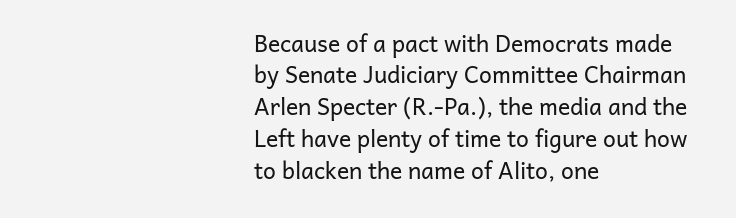Because of a pact with Democrats made by Senate Judiciary Committee Chairman Arlen Specter (R.-Pa.), the media and the Left have plenty of time to figure out how to blacken the name of Alito, one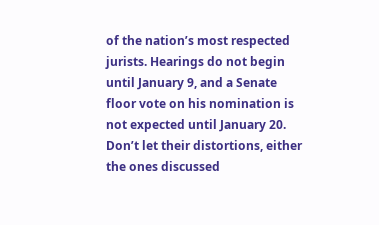of the nation’s most respected jurists. Hearings do not begin until January 9, and a Senate floor vote on his nomination is not expected until January 20. Don’t let their distortions, either the ones discussed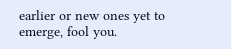earlier or new ones yet to emerge, fool you.